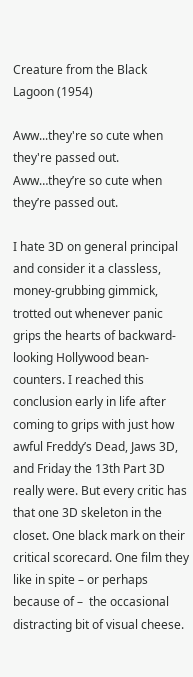Creature from the Black Lagoon (1954)

Aww...they're so cute when they're passed out.
Aww…they’re so cute when they’re passed out.

I hate 3D on general principal and consider it a classless, money-grubbing gimmick, trotted out whenever panic grips the hearts of backward-looking Hollywood bean-counters. I reached this conclusion early in life after coming to grips with just how awful Freddy’s Dead, Jaws 3D, and Friday the 13th Part 3D really were. But every critic has that one 3D skeleton in the closet. One black mark on their critical scorecard. One film they like in spite – or perhaps because of –  the occasional distracting bit of visual cheese.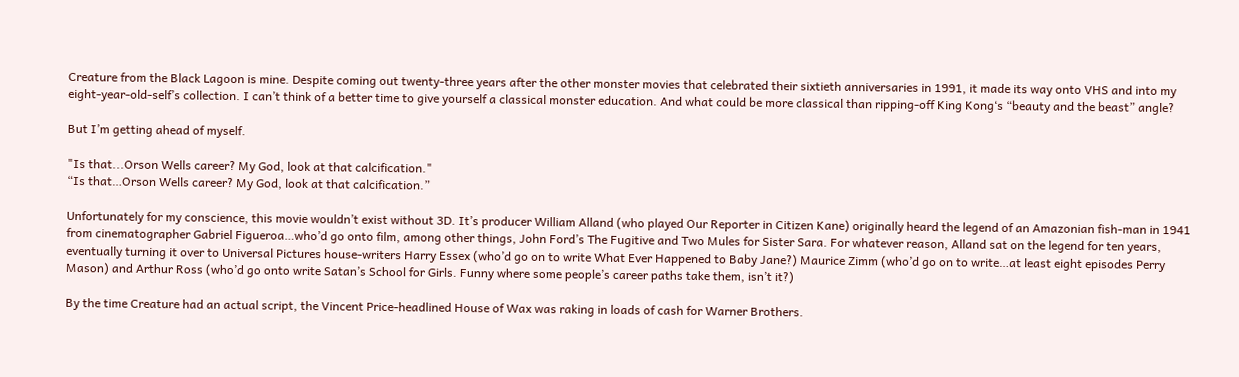Creature from the Black Lagoon is mine. Despite coming out twenty-three years after the other monster movies that celebrated their sixtieth anniversaries in 1991, it made its way onto VHS and into my eight-year-old-self’s collection. I can’t think of a better time to give yourself a classical monster education. And what could be more classical than ripping-off King Kong‘s “beauty and the beast” angle?

But I’m getting ahead of myself.

"Is that...Orson Wells career? My God, look at that calcification."
“Is that…Orson Wells career? My God, look at that calcification.”

Unfortunately for my conscience, this movie wouldn’t exist without 3D. It’s producer William Alland (who played Our Reporter in Citizen Kane) originally heard the legend of an Amazonian fish-man in 1941 from cinematographer Gabriel Figueroa…who’d go onto film, among other things, John Ford’s The Fugitive and Two Mules for Sister Sara. For whatever reason, Alland sat on the legend for ten years, eventually turning it over to Universal Pictures house-writers Harry Essex (who’d go on to write What Ever Happened to Baby Jane?) Maurice Zimm (who’d go on to write…at least eight episodes Perry Mason) and Arthur Ross (who’d go onto write Satan’s School for Girls. Funny where some people’s career paths take them, isn’t it?)

By the time Creature had an actual script, the Vincent Price-headlined House of Wax was raking in loads of cash for Warner Brothers.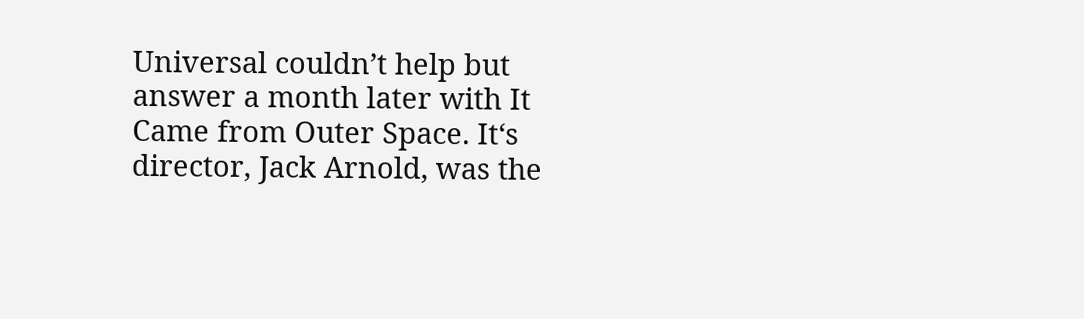Universal couldn’t help but answer a month later with It Came from Outer Space. It‘s director, Jack Arnold, was the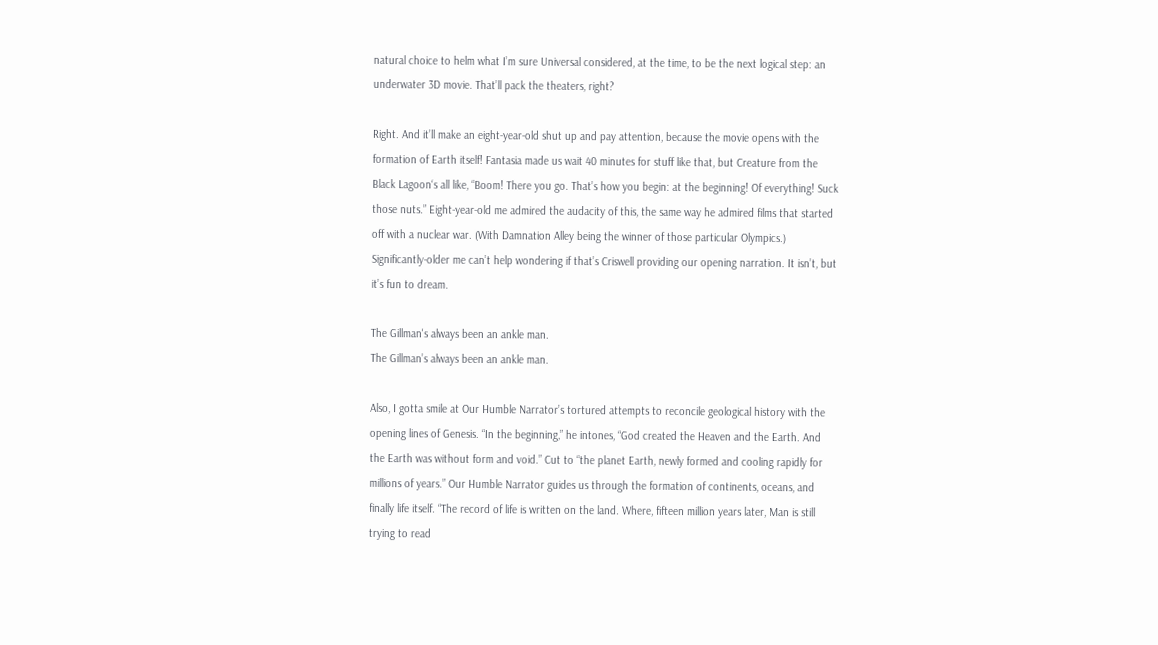natural choice to helm what I’m sure Universal considered, at the time, to be the next logical step: an underwater 3D movie. That’ll pack the theaters, right?

Right. And it’ll make an eight-year-old shut up and pay attention, because the movie opens with the formation of Earth itself! Fantasia made us wait 40 minutes for stuff like that, but Creature from the Black Lagoon‘s all like, “Boom! There you go. That’s how you begin: at the beginning! Of everything! Suck those nuts.” Eight-year-old me admired the audacity of this, the same way he admired films that started off with a nuclear war. (With Damnation Alley being the winner of those particular Olympics.) Significantly-older me can’t help wondering if that’s Criswell providing our opening narration. It isn’t, but it’s fun to dream.

The Gillman's always been an ankle man.
The Gillman’s always been an ankle man.

Also, I gotta smile at Our Humble Narrator’s tortured attempts to reconcile geological history with the opening lines of Genesis. “In the beginning,” he intones, “God created the Heaven and the Earth. And the Earth was without form and void.” Cut to “the planet Earth, newly formed and cooling rapidly for millions of years.” Our Humble Narrator guides us through the formation of continents, oceans, and finally life itself. “The record of life is written on the land. Where, fifteen million years later, Man is still trying to read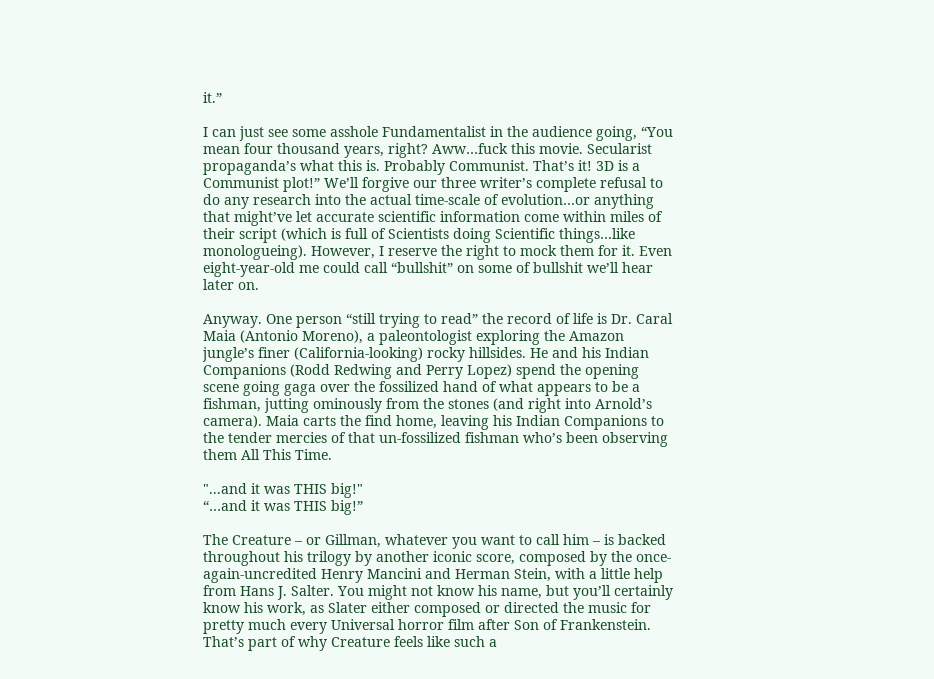it.”

I can just see some asshole Fundamentalist in the audience going, “You mean four thousand years, right? Aww…fuck this movie. Secularist propaganda’s what this is. Probably Communist. That’s it! 3D is a Communist plot!” We’ll forgive our three writer’s complete refusal to do any research into the actual time-scale of evolution…or anything that might’ve let accurate scientific information come within miles of their script (which is full of Scientists doing Scientific things…like monologueing). However, I reserve the right to mock them for it. Even eight-year-old me could call “bullshit” on some of bullshit we’ll hear later on.

Anyway. One person “still trying to read” the record of life is Dr. Caral Maia (Antonio Moreno), a paleontologist exploring the Amazon jungle’s finer (California-looking) rocky hillsides. He and his Indian Companions (Rodd Redwing and Perry Lopez) spend the opening scene going gaga over the fossilized hand of what appears to be a fishman, jutting ominously from the stones (and right into Arnold’s camera). Maia carts the find home, leaving his Indian Companions to the tender mercies of that un-fossilized fishman who’s been observing them All This Time.

"...and it was THIS big!"
“…and it was THIS big!”

The Creature – or Gillman, whatever you want to call him – is backed throughout his trilogy by another iconic score, composed by the once-again-uncredited Henry Mancini and Herman Stein, with a little help from Hans J. Salter. You might not know his name, but you’ll certainly know his work, as Slater either composed or directed the music for pretty much every Universal horror film after Son of Frankenstein. That’s part of why Creature feels like such a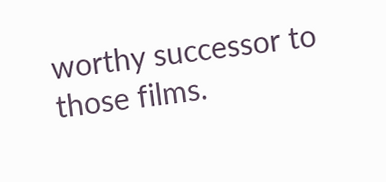worthy successor to those films.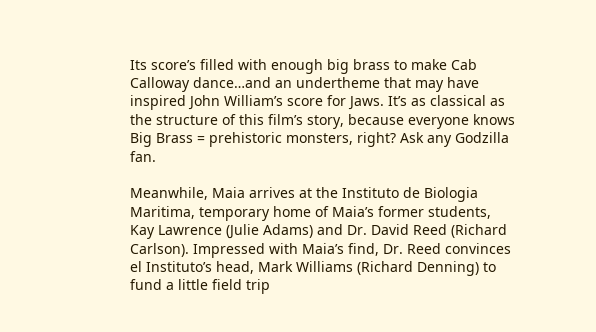Its score’s filled with enough big brass to make Cab Calloway dance…and an undertheme that may have inspired John William’s score for Jaws. It’s as classical as the structure of this film’s story, because everyone knows Big Brass = prehistoric monsters, right? Ask any Godzilla fan.

Meanwhile, Maia arrives at the Instituto de Biologia Maritima, temporary home of Maia’s former students, Kay Lawrence (Julie Adams) and Dr. David Reed (Richard Carlson). Impressed with Maia’s find, Dr. Reed convinces el Instituto’s head, Mark Williams (Richard Denning) to fund a little field trip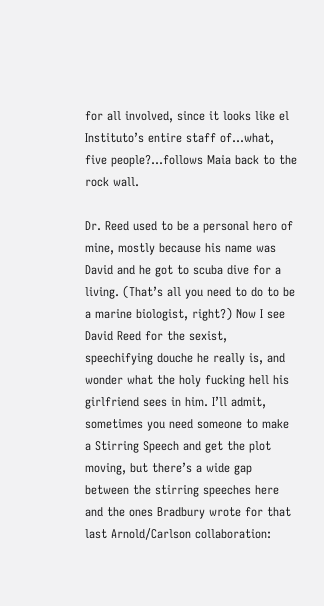for all involved, since it looks like el  Instituto’s entire staff of…what, five people?…follows Maia back to the rock wall.

Dr. Reed used to be a personal hero of mine, mostly because his name was David and he got to scuba dive for a living. (That’s all you need to do to be a marine biologist, right?) Now I see David Reed for the sexist, speechifying douche he really is, and wonder what the holy fucking hell his girlfriend sees in him. I’ll admit, sometimes you need someone to make a Stirring Speech and get the plot moving, but there’s a wide gap between the stirring speeches here and the ones Bradbury wrote for that last Arnold/Carlson collaboration: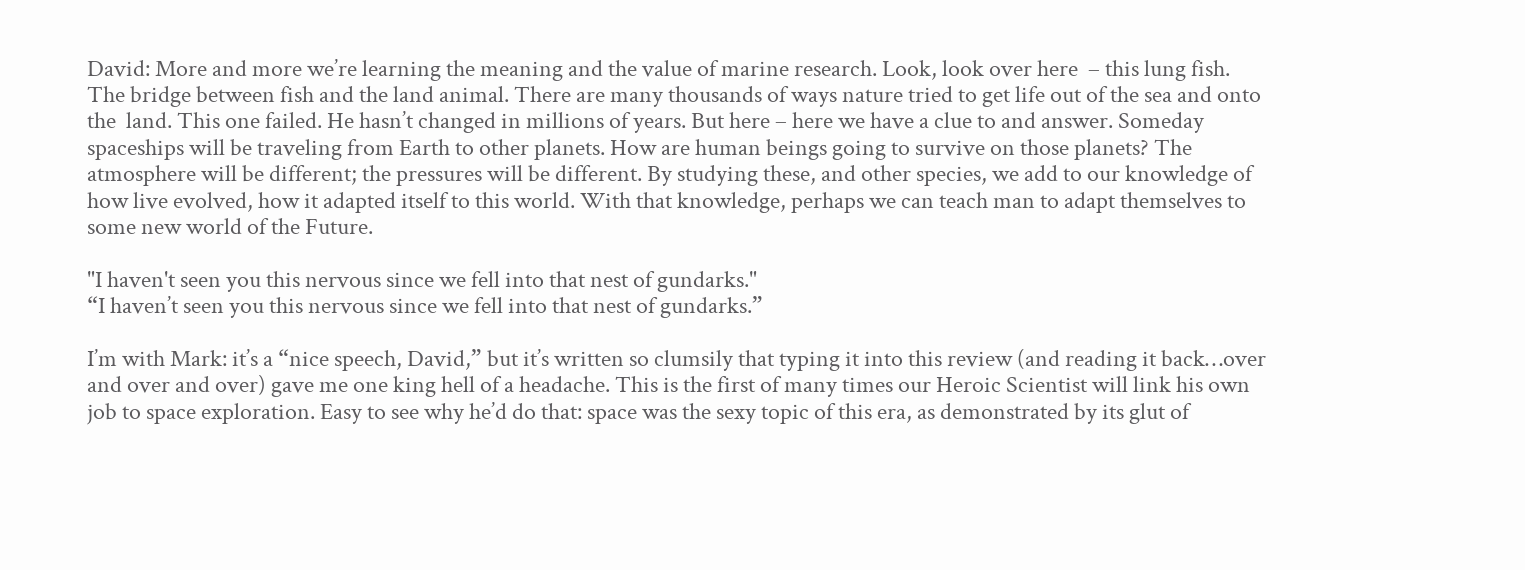David: More and more we’re learning the meaning and the value of marine research. Look, look over here  – this lung fish. The bridge between fish and the land animal. There are many thousands of ways nature tried to get life out of the sea and onto the  land. This one failed. He hasn’t changed in millions of years. But here – here we have a clue to and answer. Someday spaceships will be traveling from Earth to other planets. How are human beings going to survive on those planets? The atmosphere will be different; the pressures will be different. By studying these, and other species, we add to our knowledge of how live evolved, how it adapted itself to this world. With that knowledge, perhaps we can teach man to adapt themselves to some new world of the Future.

"I haven't seen you this nervous since we fell into that nest of gundarks."
“I haven’t seen you this nervous since we fell into that nest of gundarks.”

I’m with Mark: it’s a “nice speech, David,” but it’s written so clumsily that typing it into this review (and reading it back…over and over and over) gave me one king hell of a headache. This is the first of many times our Heroic Scientist will link his own job to space exploration. Easy to see why he’d do that: space was the sexy topic of this era, as demonstrated by its glut of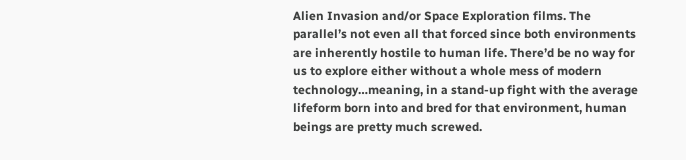Alien Invasion and/or Space Exploration films. The parallel’s not even all that forced since both environments are inherently hostile to human life. There’d be no way for us to explore either without a whole mess of modern technology…meaning, in a stand-up fight with the average lifeform born into and bred for that environment, human beings are pretty much screwed.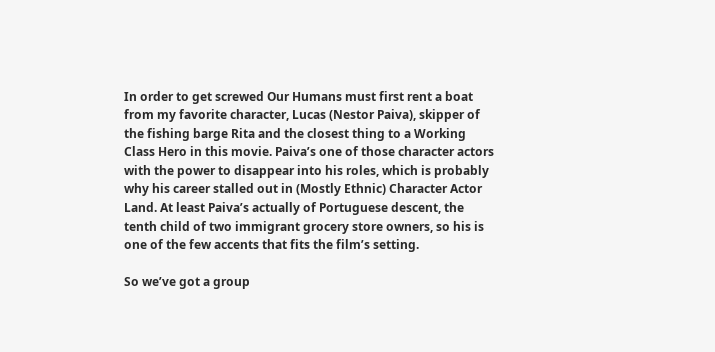In order to get screwed Our Humans must first rent a boat from my favorite character, Lucas (Nestor Paiva), skipper of the fishing barge Rita and the closest thing to a Working Class Hero in this movie. Paiva’s one of those character actors with the power to disappear into his roles, which is probably why his career stalled out in (Mostly Ethnic) Character Actor Land. At least Paiva’s actually of Portuguese descent, the tenth child of two immigrant grocery store owners, so his is one of the few accents that fits the film’s setting.

So we’ve got a group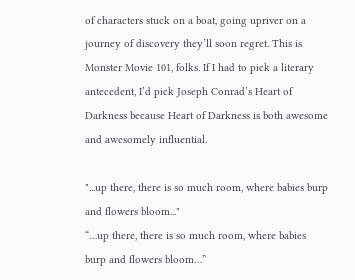of characters stuck on a boat, going upriver on a journey of discovery they’ll soon regret. This is Monster Movie 101, folks. If I had to pick a literary antecedent, I’d pick Joseph Conrad’s Heart of Darkness because Heart of Darkness is both awesome and awesomely influential.

"...up there, there is so much room, where babies burp and flowers bloom..."
“…up there, there is so much room, where babies burp and flowers bloom…”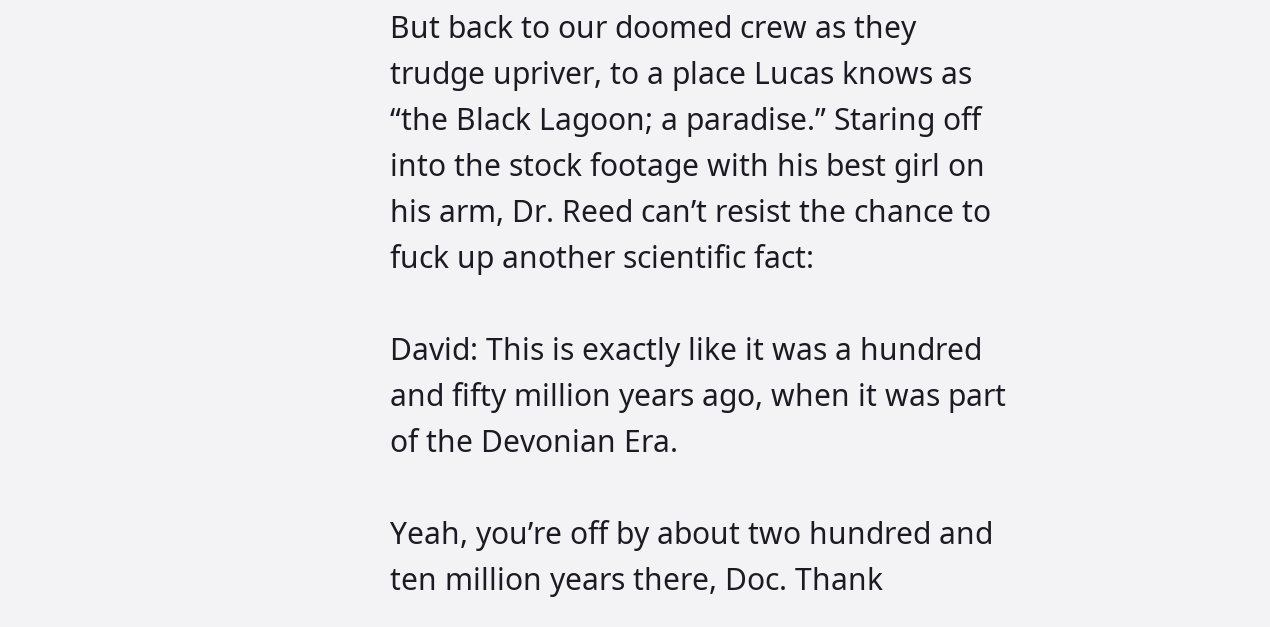But back to our doomed crew as they trudge upriver, to a place Lucas knows as “the Black Lagoon; a paradise.” Staring off into the stock footage with his best girl on his arm, Dr. Reed can’t resist the chance to fuck up another scientific fact:

David: This is exactly like it was a hundred and fifty million years ago, when it was part of the Devonian Era.

Yeah, you’re off by about two hundred and ten million years there, Doc. Thank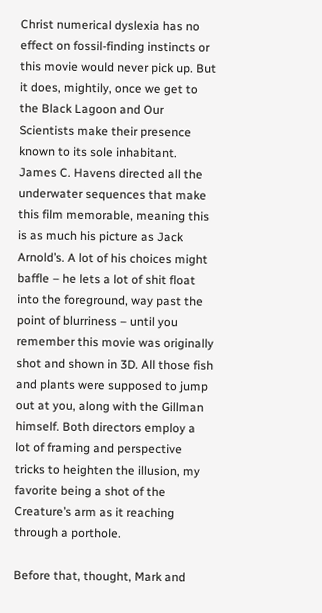Christ numerical dyslexia has no effect on fossil-finding instincts or this movie would never pick up. But it does, mightily, once we get to the Black Lagoon and Our Scientists make their presence known to its sole inhabitant. James C. Havens directed all the underwater sequences that make this film memorable, meaning this is as much his picture as Jack Arnold’s. A lot of his choices might baffle – he lets a lot of shit float into the foreground, way past the point of blurriness – until you remember this movie was originally shot and shown in 3D. All those fish and plants were supposed to jump out at you, along with the Gillman himself. Both directors employ a lot of framing and perspective tricks to heighten the illusion, my favorite being a shot of the Creature’s arm as it reaching through a porthole.

Before that, thought, Mark and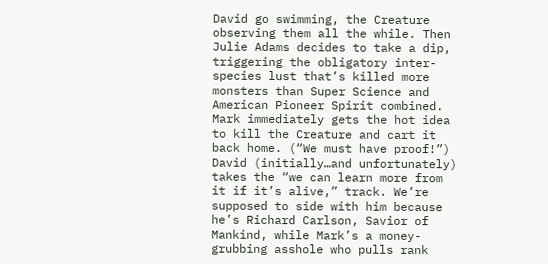David go swimming, the Creature observing them all the while. Then Julie Adams decides to take a dip, triggering the obligatory inter-species lust that’s killed more monsters than Super Science and American Pioneer Spirit combined. Mark immediately gets the hot idea to kill the Creature and cart it back home. (“We must have proof!”) David (initially…and unfortunately) takes the “we can learn more from it if it’s alive,” track. We’re supposed to side with him because he’s Richard Carlson, Savior of Mankind, while Mark’s a money-grubbing asshole who pulls rank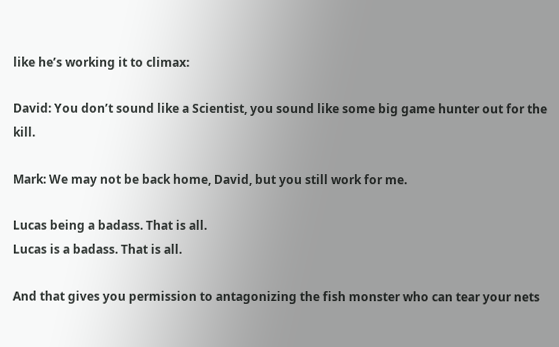like he’s working it to climax:

David: You don’t sound like a Scientist, you sound like some big game hunter out for the kill.

Mark: We may not be back home, David, but you still work for me.

Lucas being a badass. That is all.
Lucas is a badass. That is all.

And that gives you permission to antagonizing the fish monster who can tear your nets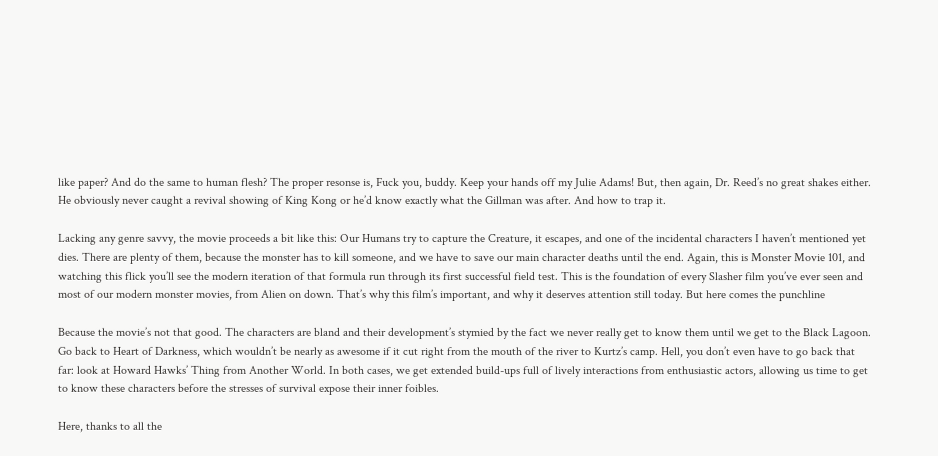like paper? And do the same to human flesh? The proper resonse is, Fuck you, buddy. Keep your hands off my Julie Adams! But, then again, Dr. Reed’s no great shakes either. He obviously never caught a revival showing of King Kong or he’d know exactly what the Gillman was after. And how to trap it.

Lacking any genre savvy, the movie proceeds a bit like this: Our Humans try to capture the Creature, it escapes, and one of the incidental characters I haven’t mentioned yet dies. There are plenty of them, because the monster has to kill someone, and we have to save our main character deaths until the end. Again, this is Monster Movie 101, and watching this flick you’ll see the modern iteration of that formula run through its first successful field test. This is the foundation of every Slasher film you’ve ever seen and most of our modern monster movies, from Alien on down. That’s why this film’s important, and why it deserves attention still today. But here comes the punchline

Because the movie’s not that good. The characters are bland and their development’s stymied by the fact we never really get to know them until we get to the Black Lagoon. Go back to Heart of Darkness, which wouldn’t be nearly as awesome if it cut right from the mouth of the river to Kurtz’s camp. Hell, you don’t even have to go back that far: look at Howard Hawks’ Thing from Another World. In both cases, we get extended build-ups full of lively interactions from enthusiastic actors, allowing us time to get to know these characters before the stresses of survival expose their inner foibles.

Here, thanks to all the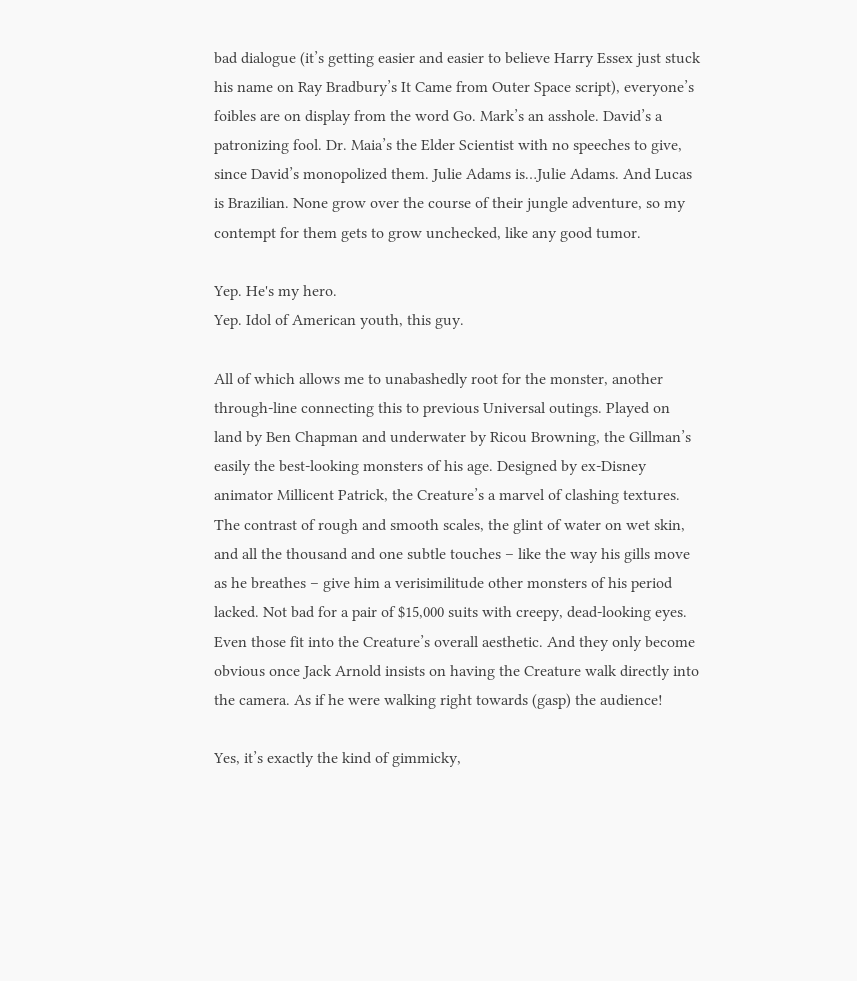bad dialogue (it’s getting easier and easier to believe Harry Essex just stuck his name on Ray Bradbury’s It Came from Outer Space script), everyone’s foibles are on display from the word Go. Mark’s an asshole. David’s a patronizing fool. Dr. Maia’s the Elder Scientist with no speeches to give, since David’s monopolized them. Julie Adams is…Julie Adams. And Lucas is Brazilian. None grow over the course of their jungle adventure, so my contempt for them gets to grow unchecked, like any good tumor.

Yep. He's my hero.
Yep. Idol of American youth, this guy.

All of which allows me to unabashedly root for the monster, another through-line connecting this to previous Universal outings. Played on land by Ben Chapman and underwater by Ricou Browning, the Gillman’s easily the best-looking monsters of his age. Designed by ex-Disney animator Millicent Patrick, the Creature’s a marvel of clashing textures. The contrast of rough and smooth scales, the glint of water on wet skin, and all the thousand and one subtle touches – like the way his gills move as he breathes – give him a verisimilitude other monsters of his period lacked. Not bad for a pair of $15,000 suits with creepy, dead-looking eyes. Even those fit into the Creature’s overall aesthetic. And they only become obvious once Jack Arnold insists on having the Creature walk directly into the camera. As if he were walking right towards (gasp) the audience!

Yes, it’s exactly the kind of gimmicky,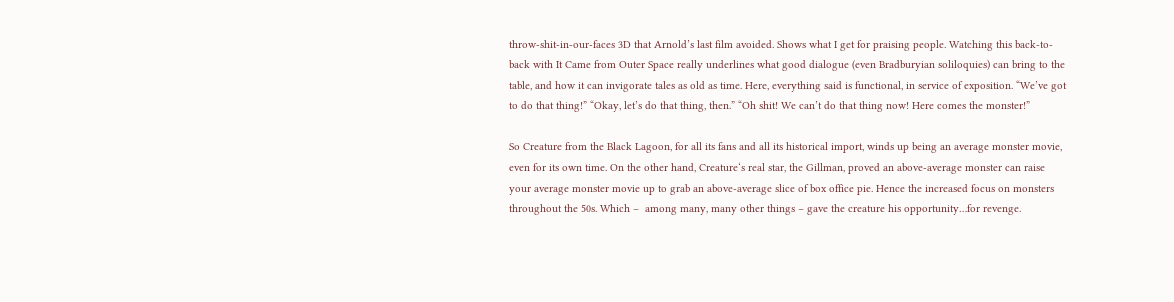throw-shit-in-our-faces 3D that Arnold’s last film avoided. Shows what I get for praising people. Watching this back-to-back with It Came from Outer Space really underlines what good dialogue (even Bradburyian soliloquies) can bring to the table, and how it can invigorate tales as old as time. Here, everything said is functional, in service of exposition. “We’ve got to do that thing!” “Okay, let’s do that thing, then.” “Oh shit! We can’t do that thing now! Here comes the monster!”

So Creature from the Black Lagoon, for all its fans and all its historical import, winds up being an average monster movie, even for its own time. On the other hand, Creature‘s real star, the Gillman, proved an above-average monster can raise your average monster movie up to grab an above-average slice of box office pie. Hence the increased focus on monsters throughout the 50s. Which –  among many, many other things – gave the creature his opportunity…for revenge.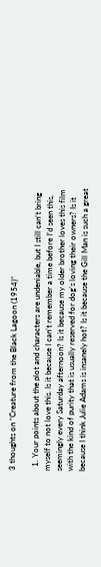3 thoughts on “Creature from the Black Lagoon (1954)”

  1. Your points about the plot and characters are undeniable, but I still can’t bring myself to not love this. Is it because I can’t remember a time before I’d seen this, seemingly every Saturday afternoon? Is it because my older brother loves this film with the kind of purity that is usually reserved for dog’s loving their owners? Is it because I think Julie Adams is insanely hot? Is it because the Gill Man is such a great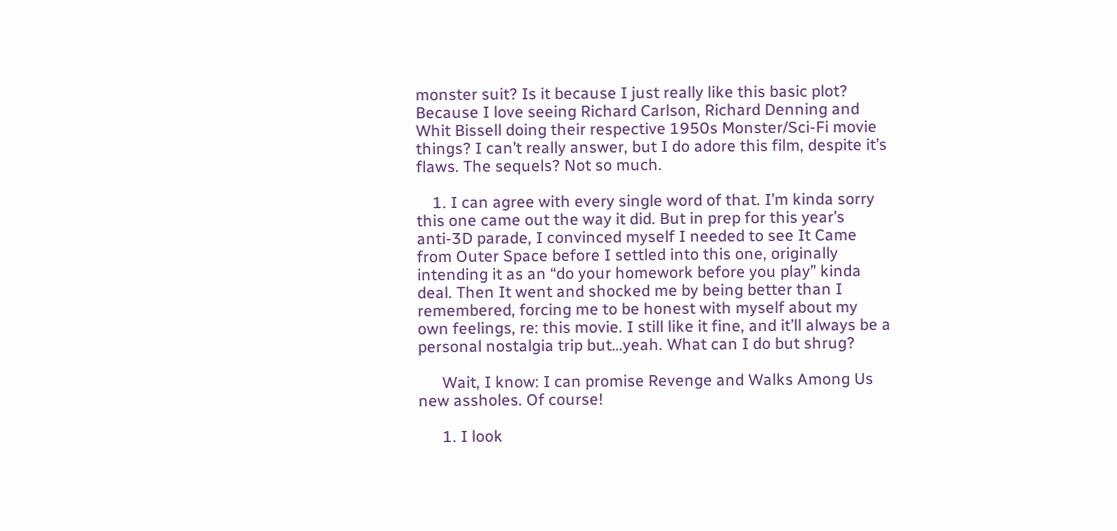monster suit? Is it because I just really like this basic plot? Because I love seeing Richard Carlson, Richard Denning and Whit Bissell doing their respective 1950s Monster/Sci-Fi movie things? I can’t really answer, but I do adore this film, despite it’s flaws. The sequels? Not so much.

    1. I can agree with every single word of that. I’m kinda sorry this one came out the way it did. But in prep for this year’s anti-3D parade, I convinced myself I needed to see It Came from Outer Space before I settled into this one, originally intending it as an “do your homework before you play” kinda deal. Then It went and shocked me by being better than I remembered, forcing me to be honest with myself about my own feelings, re: this movie. I still like it fine, and it’ll always be a personal nostalgia trip but…yeah. What can I do but shrug?

      Wait, I know: I can promise Revenge and Walks Among Us new assholes. Of course!

      1. I look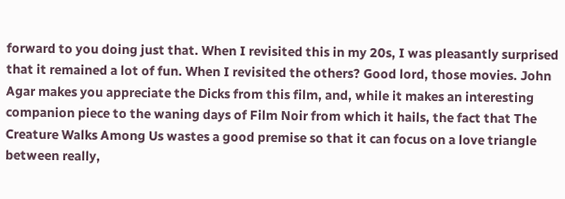forward to you doing just that. When I revisited this in my 20s, I was pleasantly surprised that it remained a lot of fun. When I revisited the others? Good lord, those movies. John Agar makes you appreciate the Dicks from this film, and, while it makes an interesting companion piece to the waning days of Film Noir from which it hails, the fact that The Creature Walks Among Us wastes a good premise so that it can focus on a love triangle between really,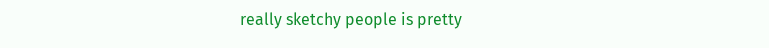really sketchy people is pretty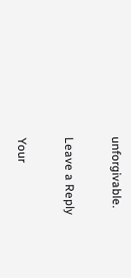unforgivable.

Leave a Reply

Your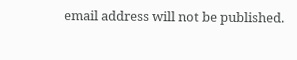email address will not be published.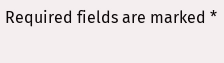Required fields are marked *